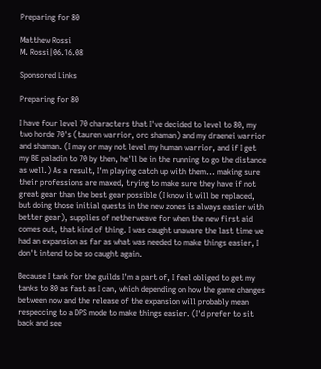Preparing for 80

Matthew Rossi
M. Rossi|06.16.08

Sponsored Links

Preparing for 80

I have four level 70 characters that I've decided to level to 80, my two horde 70's (tauren warrior, orc shaman) and my draenei warrior and shaman. (I may or may not level my human warrior, and if I get my BE paladin to 70 by then, he'll be in the running to go the distance as well.) As a result, I'm playing catch up with them... making sure their professions are maxed, trying to make sure they have if not great gear than the best gear possible (I know it will be replaced, but doing those initial quests in the new zones is always easier with better gear), supplies of netherweave for when the new first aid comes out, that kind of thing. I was caught unaware the last time we had an expansion as far as what was needed to make things easier, I don't intend to be so caught again.

Because I tank for the guilds I'm a part of, I feel obliged to get my tanks to 80 as fast as I can, which depending on how the game changes between now and the release of the expansion will probably mean respeccing to a DPS mode to make things easier. (I'd prefer to sit back and see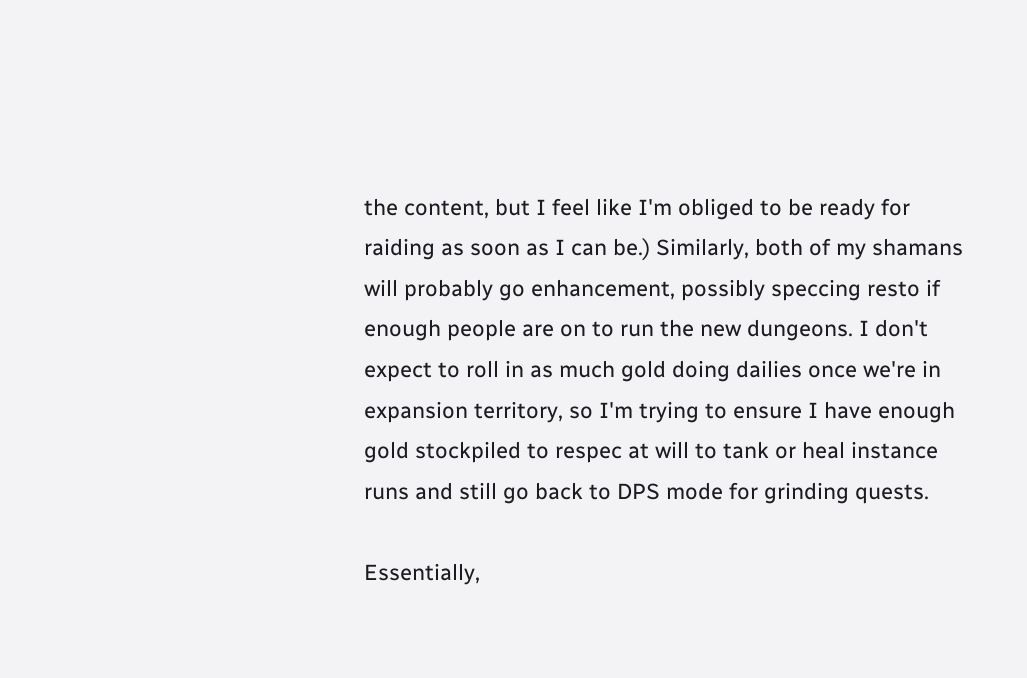the content, but I feel like I'm obliged to be ready for raiding as soon as I can be.) Similarly, both of my shamans will probably go enhancement, possibly speccing resto if enough people are on to run the new dungeons. I don't expect to roll in as much gold doing dailies once we're in expansion territory, so I'm trying to ensure I have enough gold stockpiled to respec at will to tank or heal instance runs and still go back to DPS mode for grinding quests.

Essentially,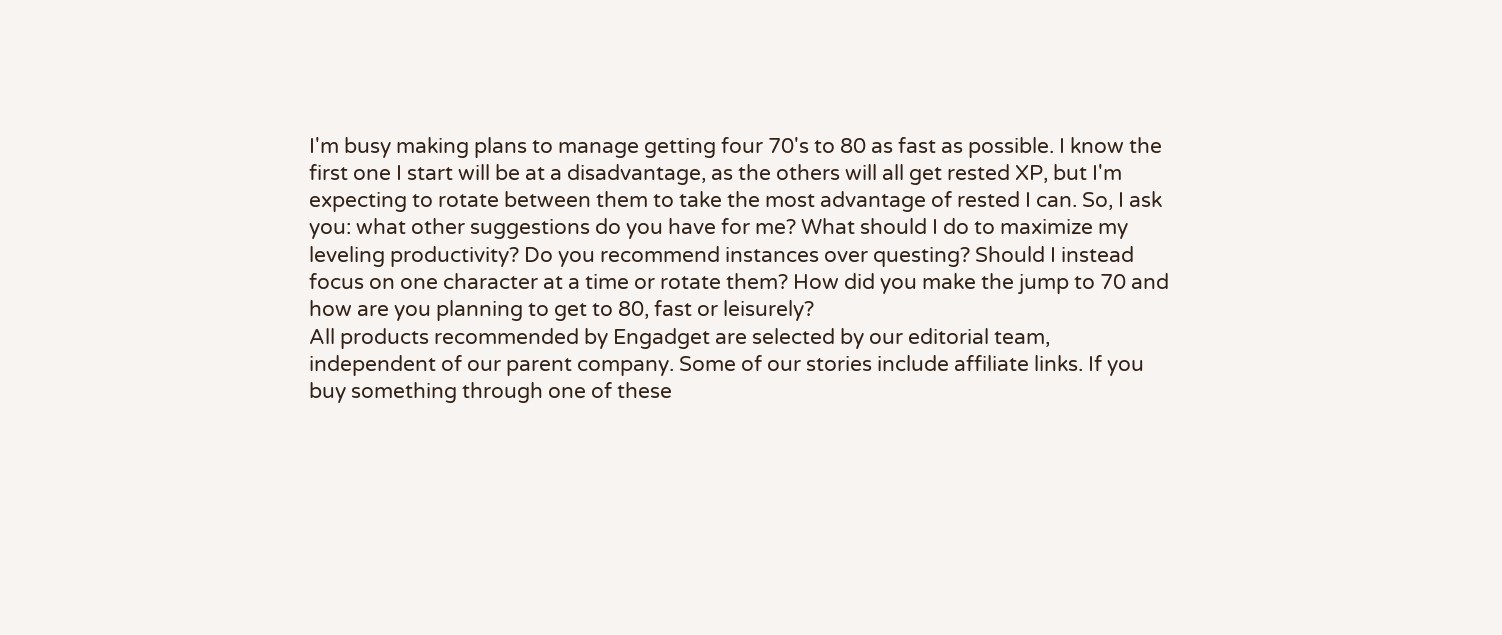I'm busy making plans to manage getting four 70's to 80 as fast as possible. I know the first one I start will be at a disadvantage, as the others will all get rested XP, but I'm expecting to rotate between them to take the most advantage of rested I can. So, I ask you: what other suggestions do you have for me? What should I do to maximize my leveling productivity? Do you recommend instances over questing? Should I instead focus on one character at a time or rotate them? How did you make the jump to 70 and how are you planning to get to 80, fast or leisurely?
All products recommended by Engadget are selected by our editorial team, independent of our parent company. Some of our stories include affiliate links. If you buy something through one of these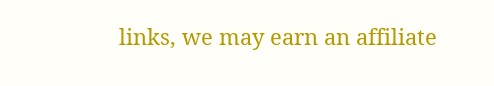links, we may earn an affiliate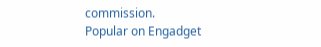commission.
Popular on Engadget